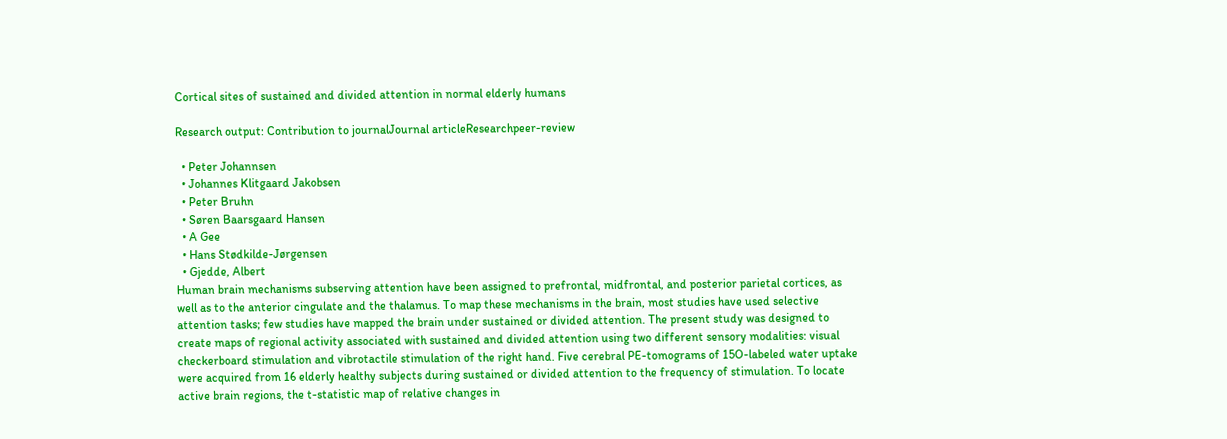Cortical sites of sustained and divided attention in normal elderly humans

Research output: Contribution to journalJournal articleResearchpeer-review

  • Peter Johannsen
  • Johannes Klitgaard Jakobsen
  • Peter Bruhn
  • Søren Baarsgaard Hansen
  • A Gee
  • Hans Stødkilde-Jørgensen
  • Gjedde, Albert
Human brain mechanisms subserving attention have been assigned to prefrontal, midfrontal, and posterior parietal cortices, as well as to the anterior cingulate and the thalamus. To map these mechanisms in the brain, most studies have used selective attention tasks; few studies have mapped the brain under sustained or divided attention. The present study was designed to create maps of regional activity associated with sustained and divided attention using two different sensory modalities: visual checkerboard stimulation and vibrotactile stimulation of the right hand. Five cerebral PE-tomograms of 15O-labeled water uptake were acquired from 16 elderly healthy subjects during sustained or divided attention to the frequency of stimulation. To locate active brain regions, the t-statistic map of relative changes in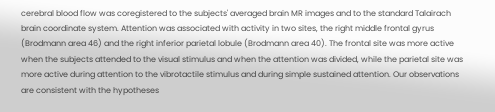cerebral blood flow was coregistered to the subjects' averaged brain MR images and to the standard Talairach brain coordinate system. Attention was associated with activity in two sites, the right middle frontal gyrus (Brodmann area 46) and the right inferior parietal lobule (Brodmann area 40). The frontal site was more active when the subjects attended to the visual stimulus and when the attention was divided, while the parietal site was more active during attention to the vibrotactile stimulus and during simple sustained attention. Our observations are consistent with the hypotheses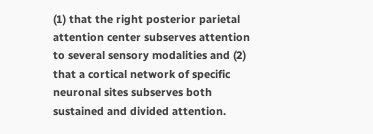(1) that the right posterior parietal attention center subserves attention to several sensory modalities and (2) that a cortical network of specific neuronal sites subserves both sustained and divided attention.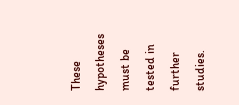These hypotheses must be tested in further studies.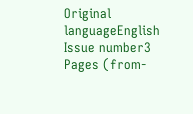Original languageEnglish
Issue number3
Pages (from-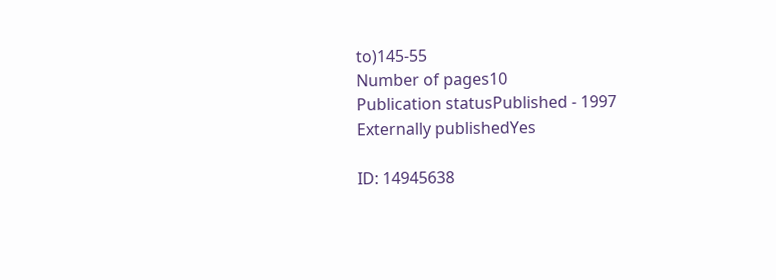to)145-55
Number of pages10
Publication statusPublished - 1997
Externally publishedYes

ID: 14945638